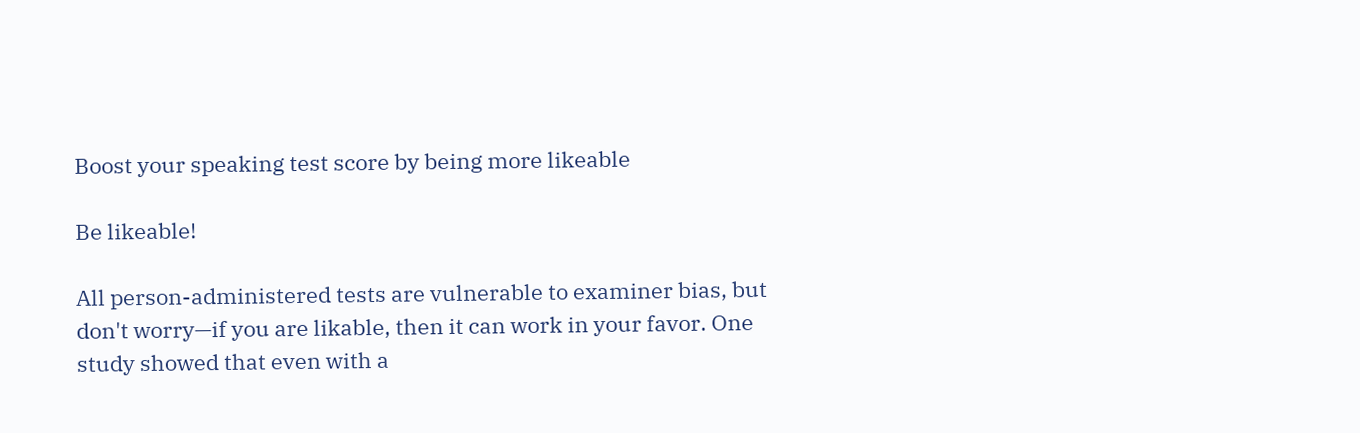Boost your speaking test score by being more likeable

Be likeable!

All person-administered tests are vulnerable to examiner bias, but don't worry—if you are likable, then it can work in your favor. One study showed that even with a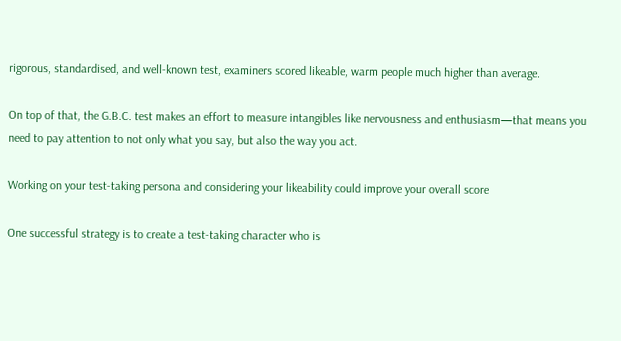rigorous, standardised, and well-known test, examiners scored likeable, warm people much higher than average.

On top of that, the G.B.C. test makes an effort to measure intangibles like nervousness and enthusiasm—that means you need to pay attention to not only what you say, but also the way you act.

Working on your test-taking persona and considering your likeability could improve your overall score

One successful strategy is to create a test-taking character who is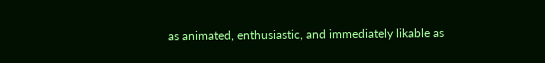as animated, enthusiastic, and immediately likable as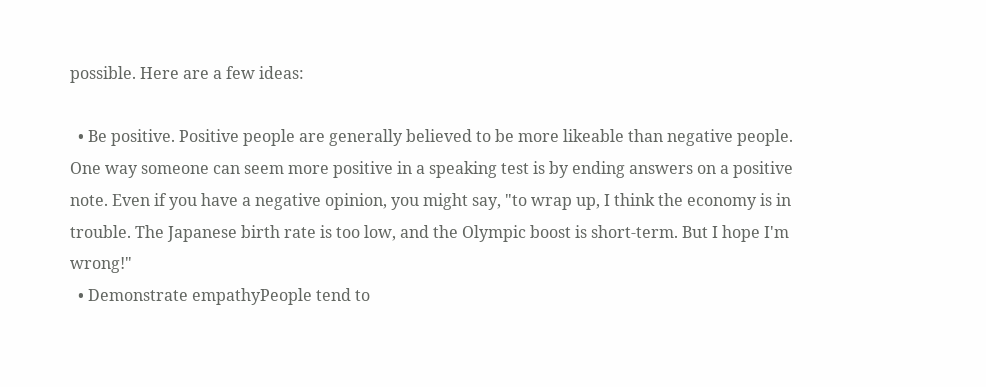possible. Here are a few ideas:

  • Be positive. Positive people are generally believed to be more likeable than negative people. One way someone can seem more positive in a speaking test is by ending answers on a positive note. Even if you have a negative opinion, you might say, "to wrap up, I think the economy is in trouble. The Japanese birth rate is too low, and the Olympic boost is short-term. But I hope I'm wrong!"
  • Demonstrate empathyPeople tend to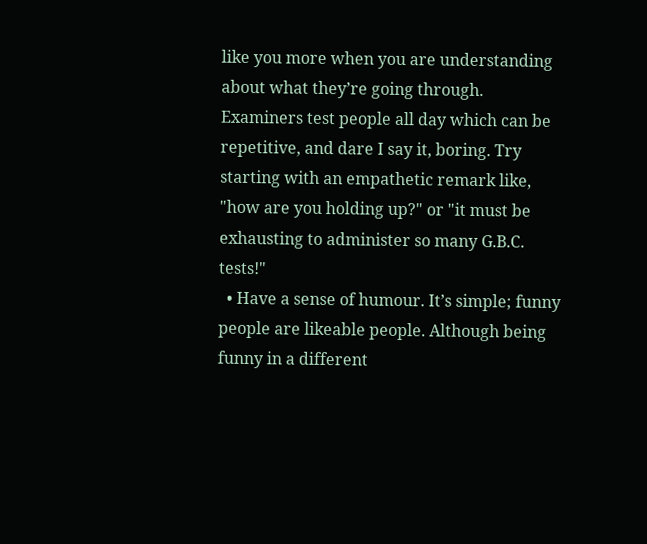like you more when you are understanding about what they’re going through. Examiners test people all day which can be repetitive, and dare I say it, boring. Try starting with an empathetic remark like, "how are you holding up?" or "it must be exhausting to administer so many G.B.C. tests!"
  • Have a sense of humour. It’s simple; funny people are likeable people. Although being funny in a different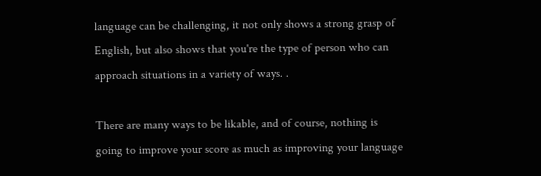language can be challenging, it not only shows a strong grasp of English, but also shows that you're the type of person who can approach situations in a variety of ways. .

There are many ways to be likable, and of course, nothing is going to improve your score as much as improving your language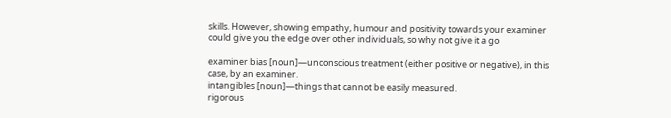skills. However, showing empathy, humour and positivity towards your examiner could give you the edge over other individuals, so why not give it a go

examiner bias [noun]—unconscious treatment (either positive or negative), in this case, by an examiner.
intangibles [noun]—things that cannot be easily measured.
rigorous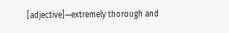[adjective]—extremely thorough and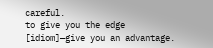careful.
to give you the edge [idiom]—give you an advantage.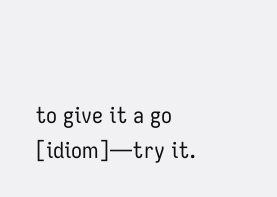to give it a go [idiom]—try it.